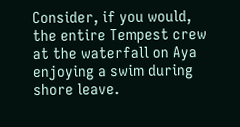Consider, if you would, the entire Tempest crew at the waterfall on Aya enjoying a swim during shore leave.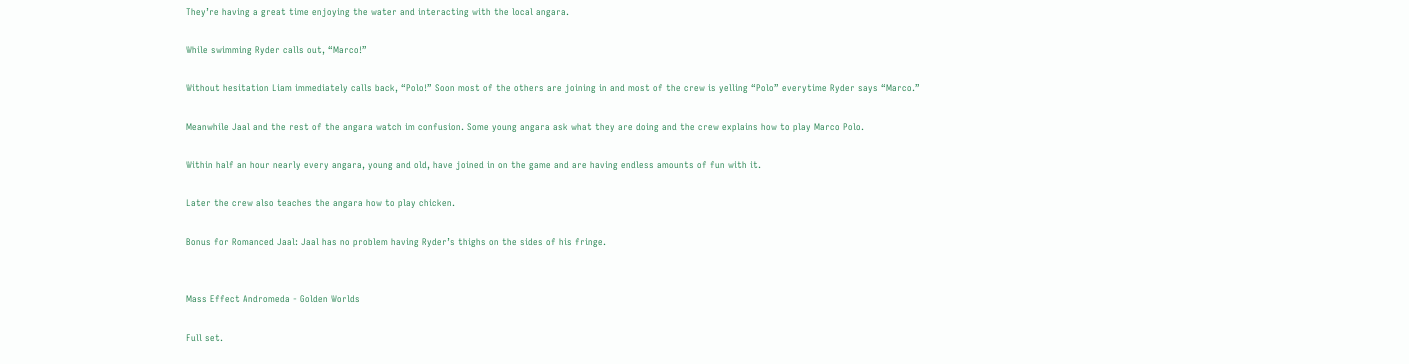They’re having a great time enjoying the water and interacting with the local angara.

While swimming Ryder calls out, “Marco!”

Without hesitation Liam immediately calls back, “Polo!” Soon most of the others are joining in and most of the crew is yelling “Polo” everytime Ryder says “Marco.”

Meanwhile Jaal and the rest of the angara watch im confusion. Some young angara ask what they are doing and the crew explains how to play Marco Polo.

Within half an hour nearly every angara, young and old, have joined in on the game and are having endless amounts of fun with it.

Later the crew also teaches the angara how to play chicken.

Bonus for Romanced Jaal: Jaal has no problem having Ryder’s thighs on the sides of his fringe.


Mass Effect Andromeda - Golden Worlds

Full set.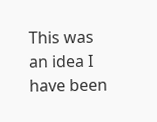This was an idea I have been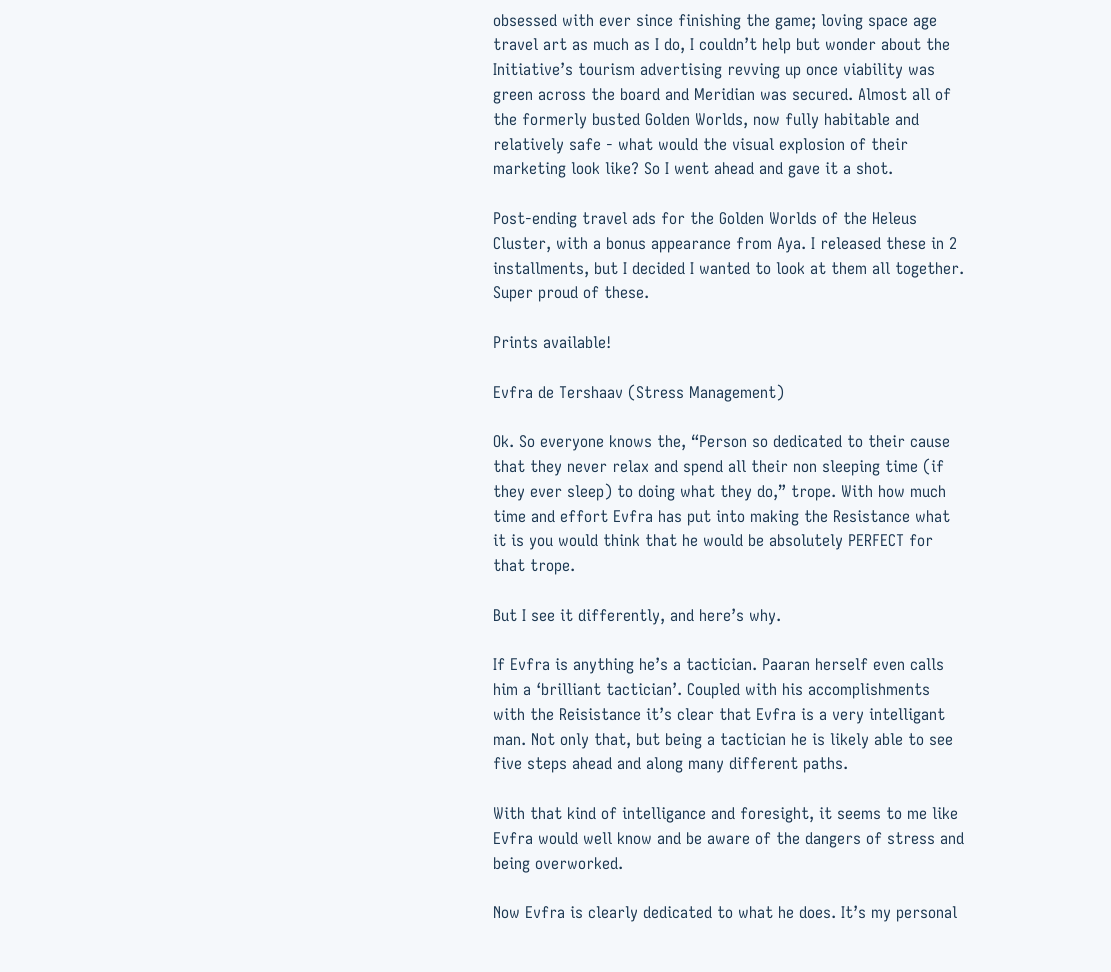obsessed with ever since finishing the game; loving space age travel art as much as I do, I couldn’t help but wonder about the Initiative’s tourism advertising revving up once viability was green across the board and Meridian was secured. Almost all of the formerly busted Golden Worlds, now fully habitable and relatively safe - what would the visual explosion of their marketing look like? So I went ahead and gave it a shot.

Post-ending travel ads for the Golden Worlds of the Heleus Cluster, with a bonus appearance from Aya. I released these in 2 installments, but I decided I wanted to look at them all together. Super proud of these.

Prints available!

Evfra de Tershaav (Stress Management)

Ok. So everyone knows the, “Person so dedicated to their cause that they never relax and spend all their non sleeping time (if they ever sleep) to doing what they do,” trope. With how much time and effort Evfra has put into making the Resistance what it is you would think that he would be absolutely PERFECT for that trope.

But I see it differently, and here’s why.

If Evfra is anything he’s a tactician. Paaran herself even calls him a ‘brilliant tactician’. Coupled with his accomplishments with the Reisistance it’s clear that Evfra is a very intelligant man. Not only that, but being a tactician he is likely able to see five steps ahead and along many different paths.

With that kind of intelligance and foresight, it seems to me like Evfra would well know and be aware of the dangers of stress and being overworked.

Now Evfra is clearly dedicated to what he does. It’s my personal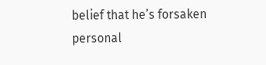belief that he’s forsaken personal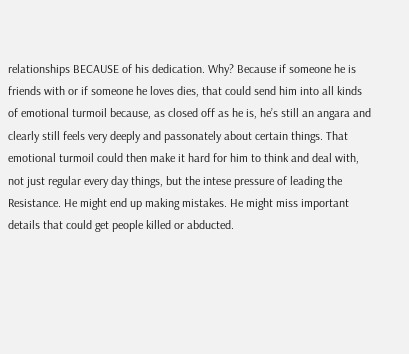relationships BECAUSE of his dedication. Why? Because if someone he is friends with or if someone he loves dies, that could send him into all kinds of emotional turmoil because, as closed off as he is, he’s still an angara and clearly still feels very deeply and passonately about certain things. That emotional turmoil could then make it hard for him to think and deal with, not just regular every day things, but the intese pressure of leading the Resistance. He might end up making mistakes. He might miss important details that could get people killed or abducted.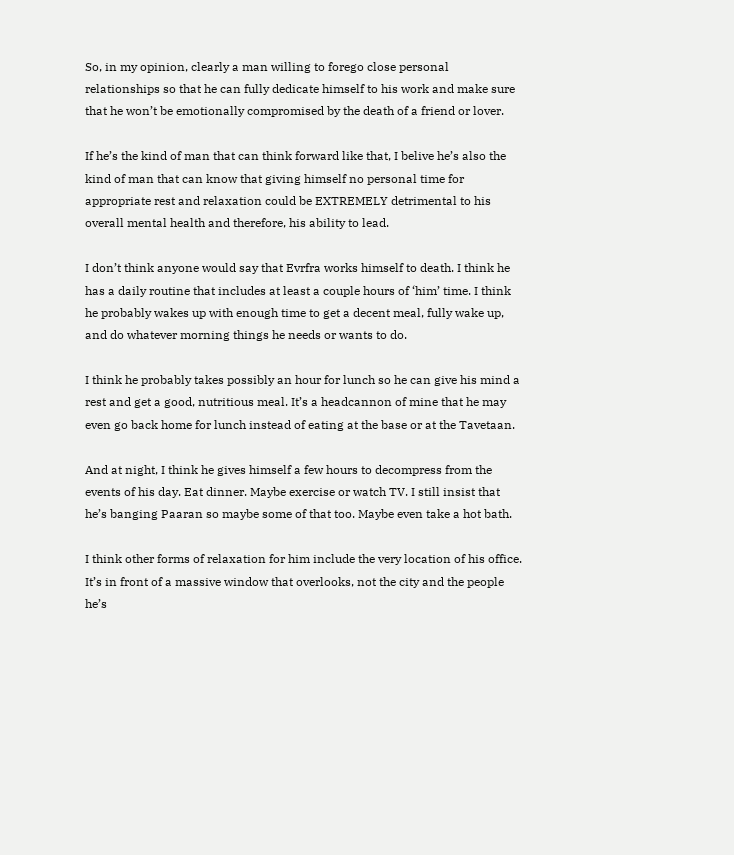So, in my opinion, clearly a man willing to forego close personal relationships so that he can fully dedicate himself to his work and make sure that he won’t be emotionally compromised by the death of a friend or lover.

If he’s the kind of man that can think forward like that, I belive he’s also the kind of man that can know that giving himself no personal time for appropriate rest and relaxation could be EXTREMELY detrimental to his overall mental health and therefore, his ability to lead.

I don’t think anyone would say that Evrfra works himself to death. I think he has a daily routine that includes at least a couple hours of ‘him’ time. I think he probably wakes up with enough time to get a decent meal, fully wake up, and do whatever morning things he needs or wants to do.

I think he probably takes possibly an hour for lunch so he can give his mind a rest and get a good, nutritious meal. It’s a headcannon of mine that he may even go back home for lunch instead of eating at the base or at the Tavetaan.

And at night, I think he gives himself a few hours to decompress from the events of his day. Eat dinner. Maybe exercise or watch TV. I still insist that he’s banging Paaran so maybe some of that too. Maybe even take a hot bath.

I think other forms of relaxation for him include the very location of his office. It’s in front of a massive window that overlooks, not the city and the people he’s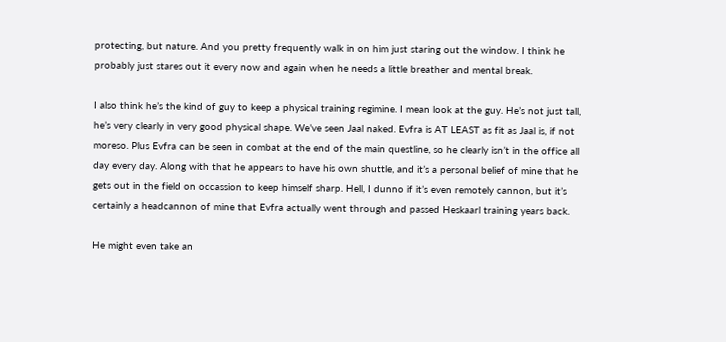protecting, but nature. And you pretty frequently walk in on him just staring out the window. I think he probably just stares out it every now and again when he needs a little breather and mental break.

I also think he’s the kind of guy to keep a physical training regimine. I mean look at the guy. He’s not just tall, he’s very clearly in very good physical shape. We’ve seen Jaal naked. Evfra is AT LEAST as fit as Jaal is, if not moreso. Plus Evfra can be seen in combat at the end of the main questline, so he clearly isn’t in the office all day every day. Along with that he appears to have his own shuttle, and it’s a personal belief of mine that he gets out in the field on occassion to keep himself sharp. Hell, I dunno if it’s even remotely cannon, but it’s certainly a headcannon of mine that Evfra actually went through and passed Heskaarl training years back.

He might even take an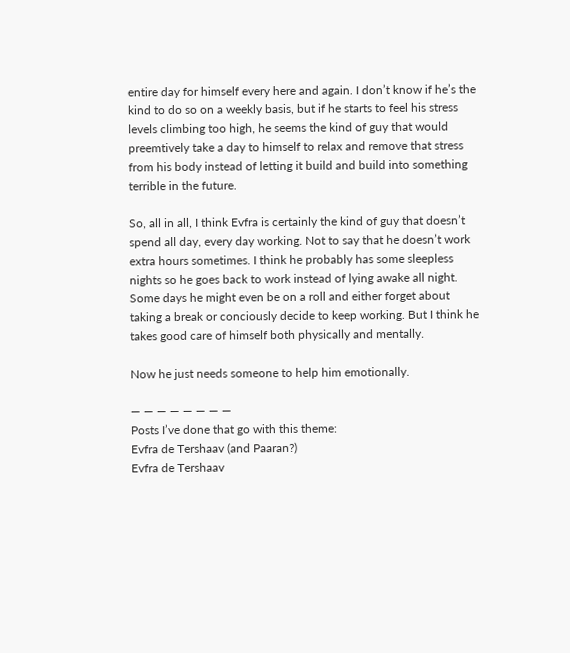entire day for himself every here and again. I don’t know if he’s the kind to do so on a weekly basis, but if he starts to feel his stress levels climbing too high, he seems the kind of guy that would preemtively take a day to himself to relax and remove that stress from his body instead of letting it build and build into something terrible in the future.

So, all in all, I think Evfra is certainly the kind of guy that doesn’t spend all day, every day working. Not to say that he doesn’t work extra hours sometimes. I think he probably has some sleepless nights so he goes back to work instead of lying awake all night. Some days he might even be on a roll and either forget about taking a break or conciously decide to keep working. But I think he takes good care of himself both physically and mentally.

Now he just needs someone to help him emotionally.

— — — — — — — —
Posts I’ve done that go with this theme:
Evfra de Tershaav (and Paaran?)
Evfra de Tershaav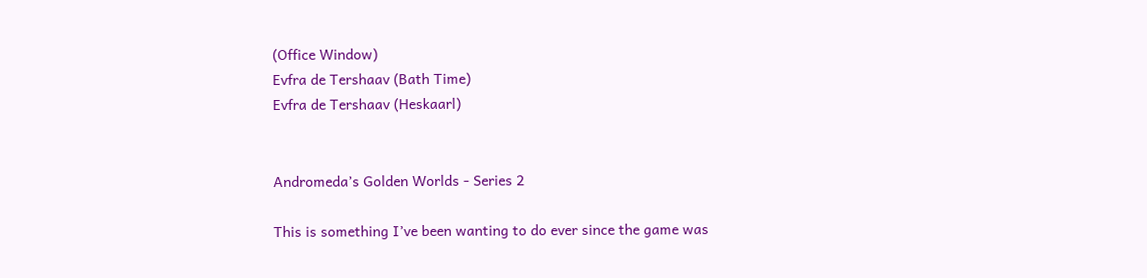(Office Window)
Evfra de Tershaav (Bath Time)
Evfra de Tershaav (Heskaarl)


Andromeda’s Golden Worlds - Series 2

This is something I’ve been wanting to do ever since the game was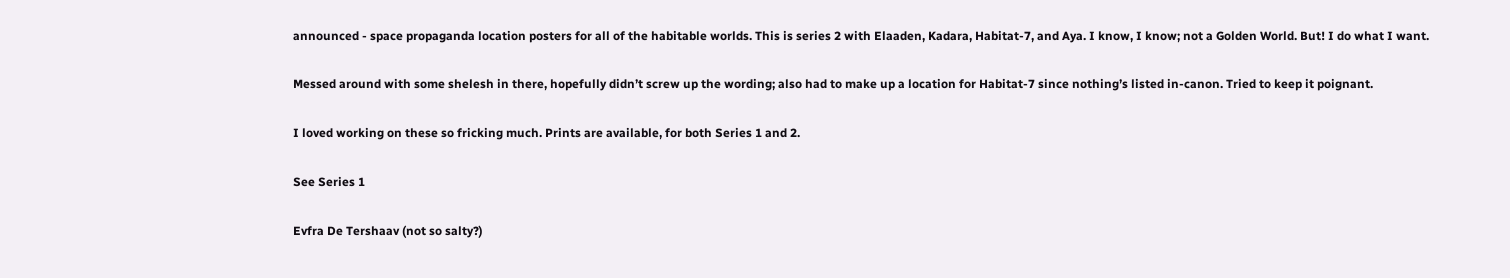announced - space propaganda location posters for all of the habitable worlds. This is series 2 with Elaaden, Kadara, Habitat-7, and Aya. I know, I know; not a Golden World. But! I do what I want.

Messed around with some shelesh in there, hopefully didn’t screw up the wording; also had to make up a location for Habitat-7 since nothing’s listed in-canon. Tried to keep it poignant.

I loved working on these so fricking much. Prints are available, for both Series 1 and 2.

See Series 1

Evfra De Tershaav (not so salty?)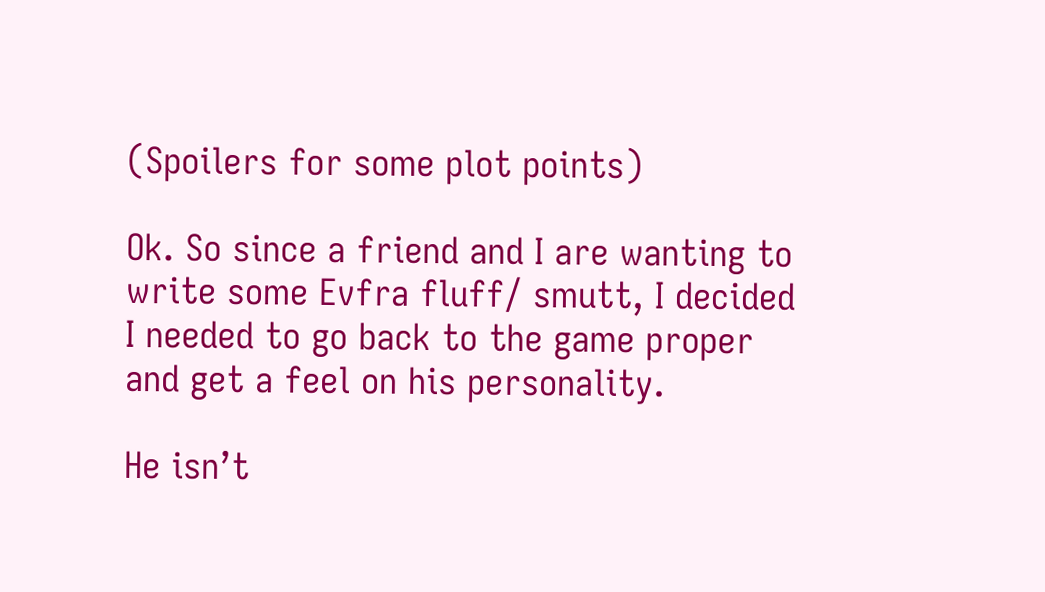(Spoilers for some plot points)

Ok. So since a friend and I are wanting to write some Evfra fluff/ smutt, I decided I needed to go back to the game proper and get a feel on his personality.

He isn’t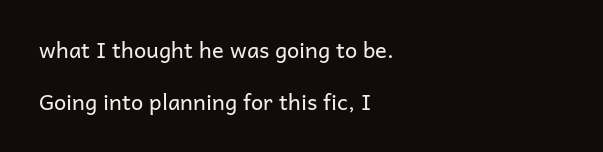what I thought he was going to be.

Going into planning for this fic, I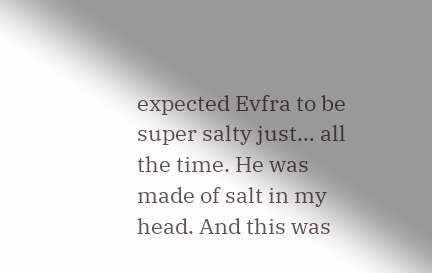expected Evfra to be super salty just… all the time. He was made of salt in my head. And this was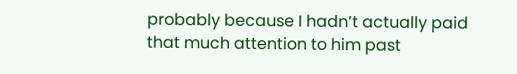probably because I hadn’t actually paid that much attention to him past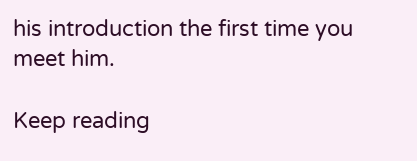his introduction the first time you meet him.

Keep reading